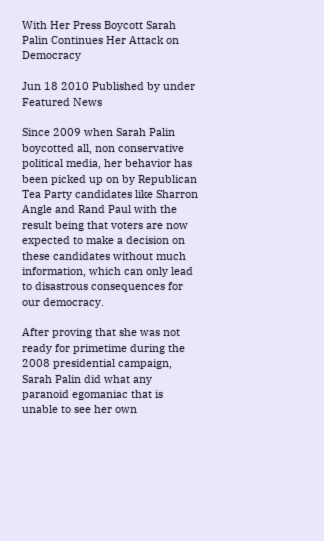With Her Press Boycott Sarah Palin Continues Her Attack on Democracy

Jun 18 2010 Published by under Featured News

Since 2009 when Sarah Palin boycotted all, non conservative political media, her behavior has been picked up on by Republican Tea Party candidates like Sharron Angle and Rand Paul with the result being that voters are now expected to make a decision on these candidates without much information, which can only lead to disastrous consequences for our democracy.

After proving that she was not ready for primetime during the 2008 presidential campaign, Sarah Palin did what any paranoid egomaniac that is unable to see her own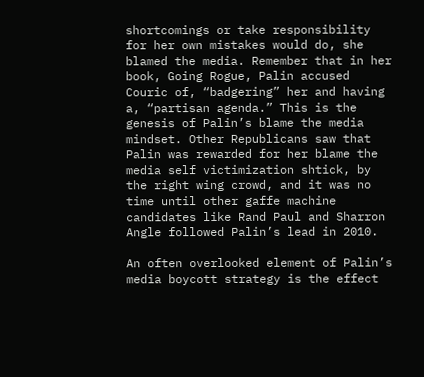shortcomings or take responsibility for her own mistakes would do, she blamed the media. Remember that in her book, Going Rogue, Palin accused Couric of, “badgering” her and having a, “partisan agenda.” This is the genesis of Palin’s blame the media mindset. Other Republicans saw that Palin was rewarded for her blame the media self victimization shtick, by the right wing crowd, and it was no time until other gaffe machine candidates like Rand Paul and Sharron Angle followed Palin’s lead in 2010.

An often overlooked element of Palin’s media boycott strategy is the effect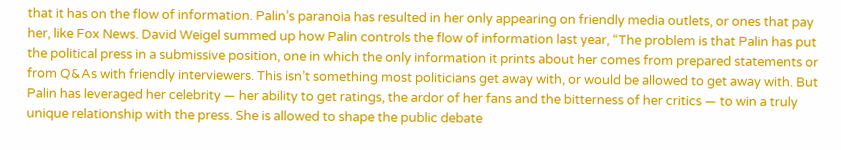that it has on the flow of information. Palin’s paranoia has resulted in her only appearing on friendly media outlets, or ones that pay her, like Fox News. David Weigel summed up how Palin controls the flow of information last year, “The problem is that Palin has put the political press in a submissive position, one in which the only information it prints about her comes from prepared statements or from Q&As with friendly interviewers. This isn’t something most politicians get away with, or would be allowed to get away with. But Palin has leveraged her celebrity — her ability to get ratings, the ardor of her fans and the bitterness of her critics — to win a truly unique relationship with the press. She is allowed to shape the public debate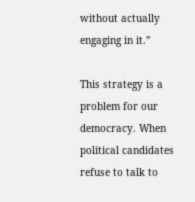without actually engaging in it.”

This strategy is a problem for our democracy. When political candidates refuse to talk to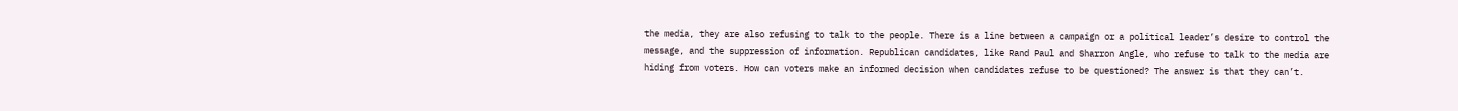the media, they are also refusing to talk to the people. There is a line between a campaign or a political leader’s desire to control the message, and the suppression of information. Republican candidates, like Rand Paul and Sharron Angle, who refuse to talk to the media are hiding from voters. How can voters make an informed decision when candidates refuse to be questioned? The answer is that they can’t.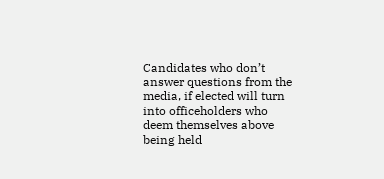Candidates who don’t answer questions from the media, if elected will turn into officeholders who deem themselves above being held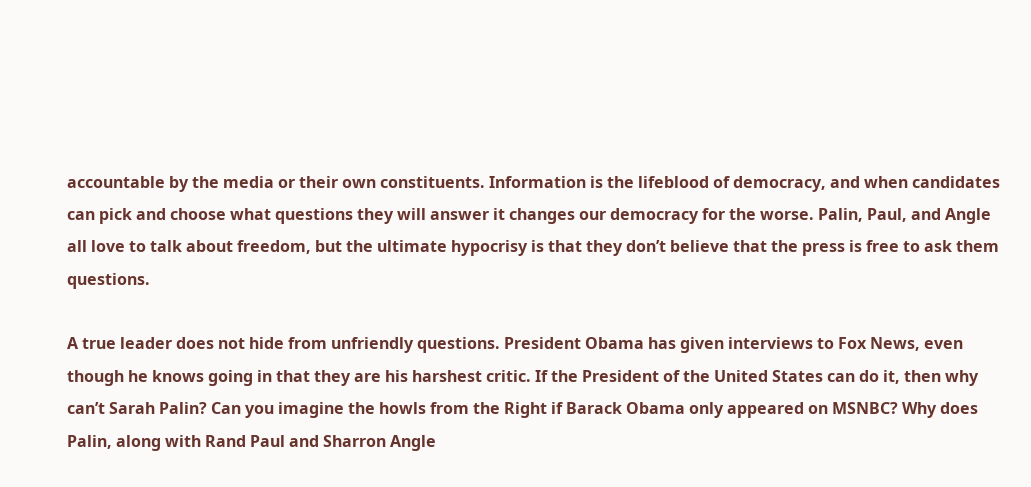accountable by the media or their own constituents. Information is the lifeblood of democracy, and when candidates can pick and choose what questions they will answer it changes our democracy for the worse. Palin, Paul, and Angle all love to talk about freedom, but the ultimate hypocrisy is that they don’t believe that the press is free to ask them questions.

A true leader does not hide from unfriendly questions. President Obama has given interviews to Fox News, even though he knows going in that they are his harshest critic. If the President of the United States can do it, then why can’t Sarah Palin? Can you imagine the howls from the Right if Barack Obama only appeared on MSNBC? Why does Palin, along with Rand Paul and Sharron Angle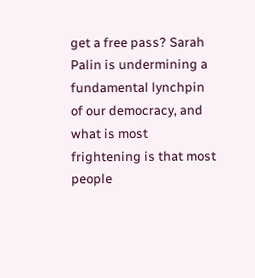get a free pass? Sarah Palin is undermining a fundamental lynchpin of our democracy, and what is most frightening is that most people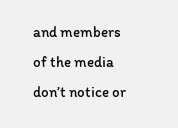and members of the media don’t notice or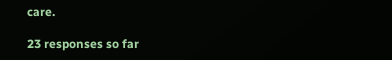care.

23 responses so far